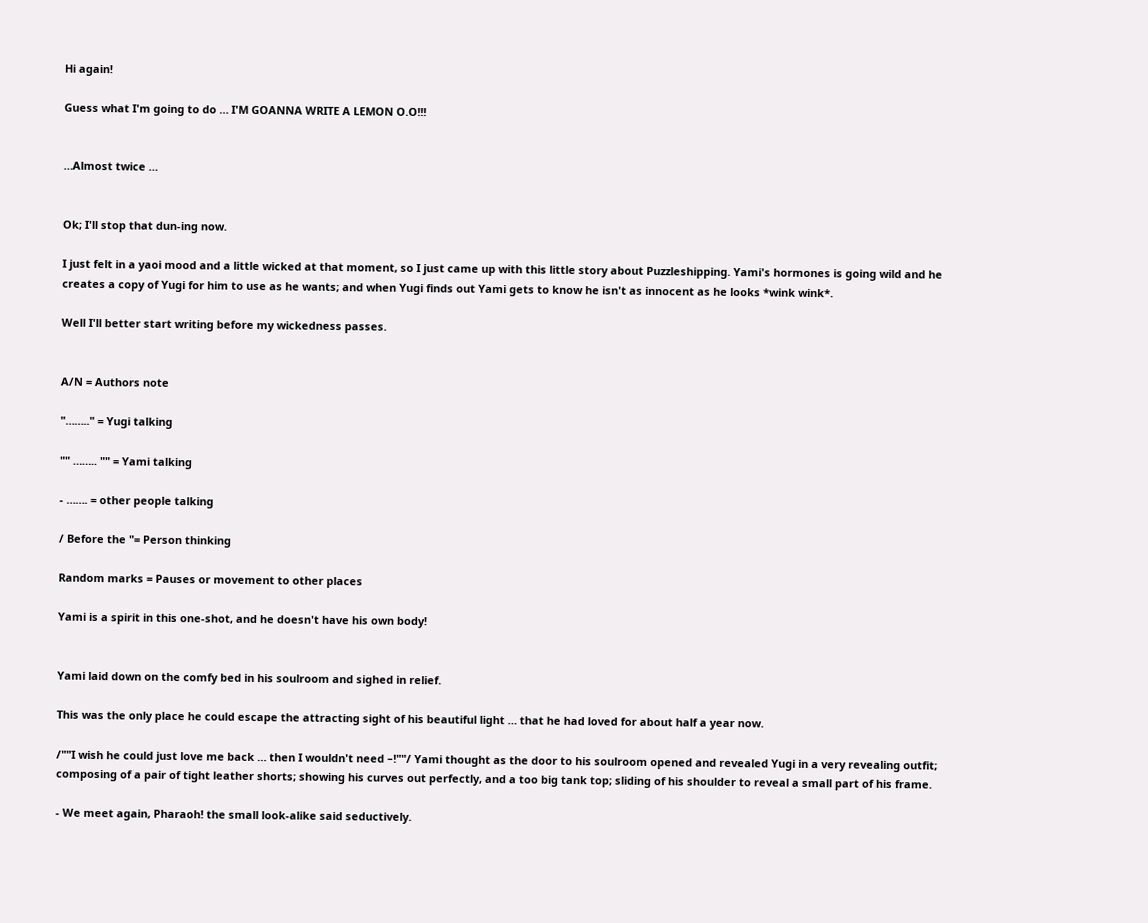Hi again!

Guess what I'm going to do … I'M GOANNA WRITE A LEMON O.O!!!


…Almost twice …


Ok; I'll stop that dun-ing now.

I just felt in a yaoi mood and a little wicked at that moment, so I just came up with this little story about Puzzleshipping. Yami's hormones is going wild and he creates a copy of Yugi for him to use as he wants; and when Yugi finds out Yami gets to know he isn't as innocent as he looks *wink wink*.

Well I'll better start writing before my wickedness passes.


A/N = Authors note

"…….." = Yugi talking

"" …….. "" = Yami talking

- ……. = other people talking

/ Before the "= Person thinking

Random marks = Pauses or movement to other places

Yami is a spirit in this one-shot, and he doesn't have his own body!


Yami laid down on the comfy bed in his soulroom and sighed in relief.

This was the only place he could escape the attracting sight of his beautiful light … that he had loved for about half a year now.

/""I wish he could just love me back … then I wouldn't need –!""/ Yami thought as the door to his soulroom opened and revealed Yugi in a very revealing outfit; composing of a pair of tight leather shorts; showing his curves out perfectly, and a too big tank top; sliding of his shoulder to reveal a small part of his frame.

- We meet again, Pharaoh! the small look-alike said seductively.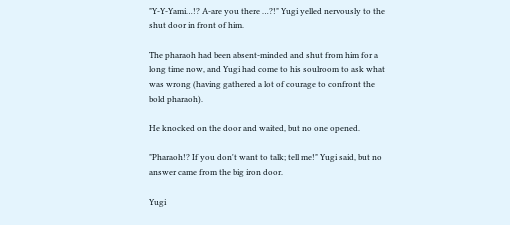"Y-Y-Yami…!? A-are you there …?!" Yugi yelled nervously to the shut door in front of him.

The pharaoh had been absent-minded and shut from him for a long time now, and Yugi had come to his soulroom to ask what was wrong (having gathered a lot of courage to confront the bold pharaoh).

He knocked on the door and waited, but no one opened.

"Pharaoh!? If you don't want to talk; tell me!" Yugi said, but no answer came from the big iron door.

Yugi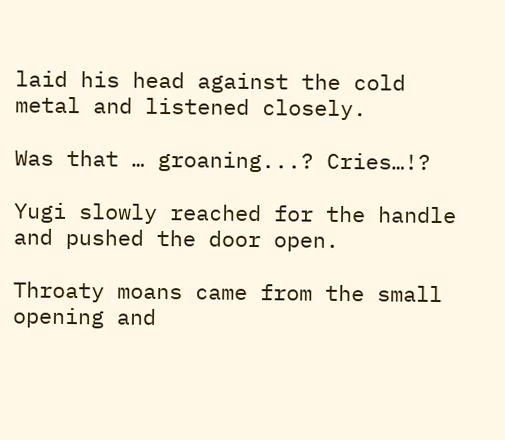laid his head against the cold metal and listened closely.

Was that … groaning...? Cries…!?

Yugi slowly reached for the handle and pushed the door open.

Throaty moans came from the small opening and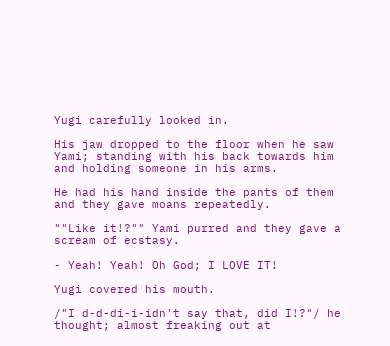Yugi carefully looked in.

His jaw dropped to the floor when he saw Yami; standing with his back towards him and holding someone in his arms.

He had his hand inside the pants of them and they gave moans repeatedly.

""Like it!?"" Yami purred and they gave a scream of ecstasy.

- Yeah! Yeah! Oh God; I LOVE IT!

Yugi covered his mouth.

/"I d-d-di-i-idn't say that, did I!?"/ he thought; almost freaking out at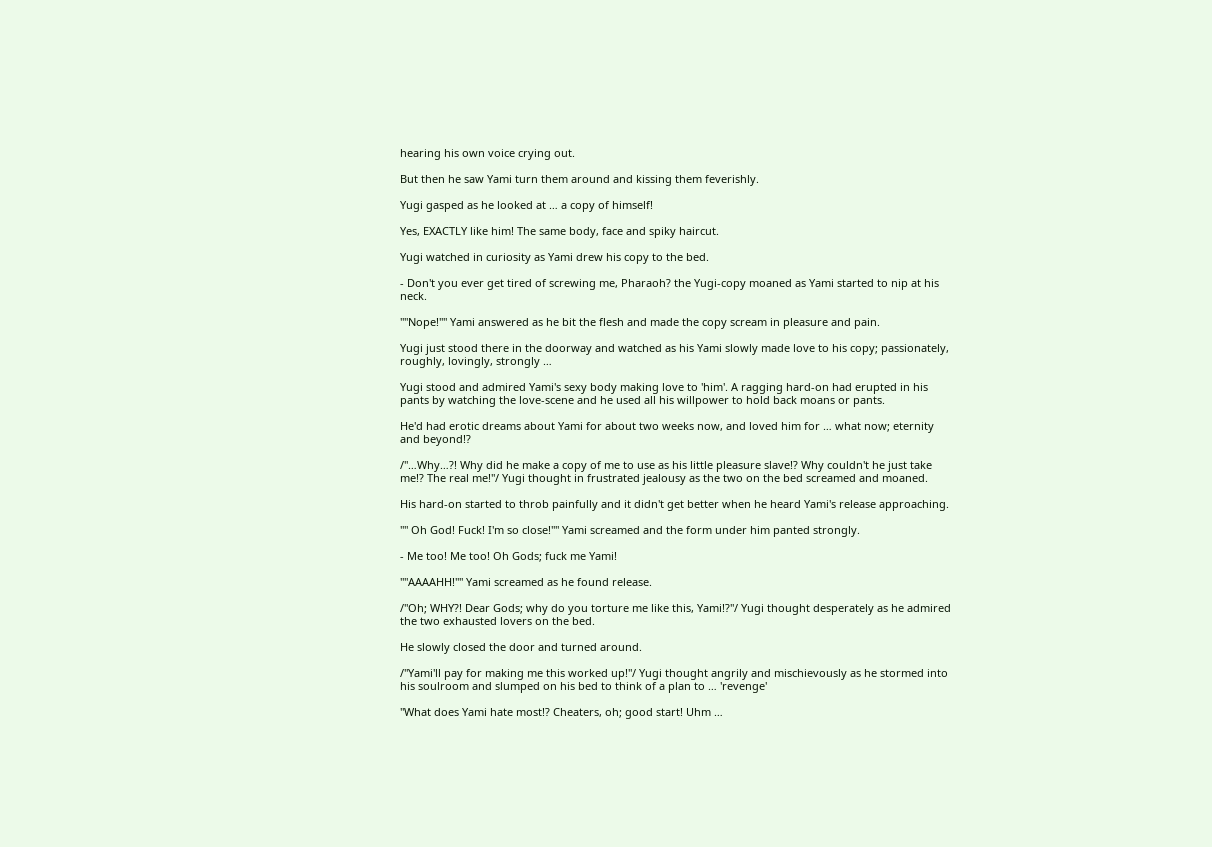hearing his own voice crying out.

But then he saw Yami turn them around and kissing them feverishly.

Yugi gasped as he looked at … a copy of himself!

Yes, EXACTLY like him! The same body, face and spiky haircut.

Yugi watched in curiosity as Yami drew his copy to the bed.

- Don't you ever get tired of screwing me, Pharaoh? the Yugi-copy moaned as Yami started to nip at his neck.

""Nope!"" Yami answered as he bit the flesh and made the copy scream in pleasure and pain.

Yugi just stood there in the doorway and watched as his Yami slowly made love to his copy; passionately, roughly, lovingly, strongly …

Yugi stood and admired Yami's sexy body making love to 'him'. A ragging hard-on had erupted in his pants by watching the love-scene and he used all his willpower to hold back moans or pants.

He'd had erotic dreams about Yami for about two weeks now, and loved him for … what now; eternity and beyond!?

/"…Why…?! Why did he make a copy of me to use as his little pleasure slave!? Why couldn't he just take me!? The real me!"/ Yugi thought in frustrated jealousy as the two on the bed screamed and moaned.

His hard-on started to throb painfully and it didn't get better when he heard Yami's release approaching.

"" Oh God! Fuck! I'm so close!"" Yami screamed and the form under him panted strongly.

- Me too! Me too! Oh Gods; fuck me Yami!

""AAAAHH!"" Yami screamed as he found release.

/"Oh; WHY?! Dear Gods; why do you torture me like this, Yami!?"/ Yugi thought desperately as he admired the two exhausted lovers on the bed.

He slowly closed the door and turned around.

/"Yami'll pay for making me this worked up!"/ Yugi thought angrily and mischievously as he stormed into his soulroom and slumped on his bed to think of a plan to … 'revenge'

"What does Yami hate most!? Cheaters, oh; good start! Uhm …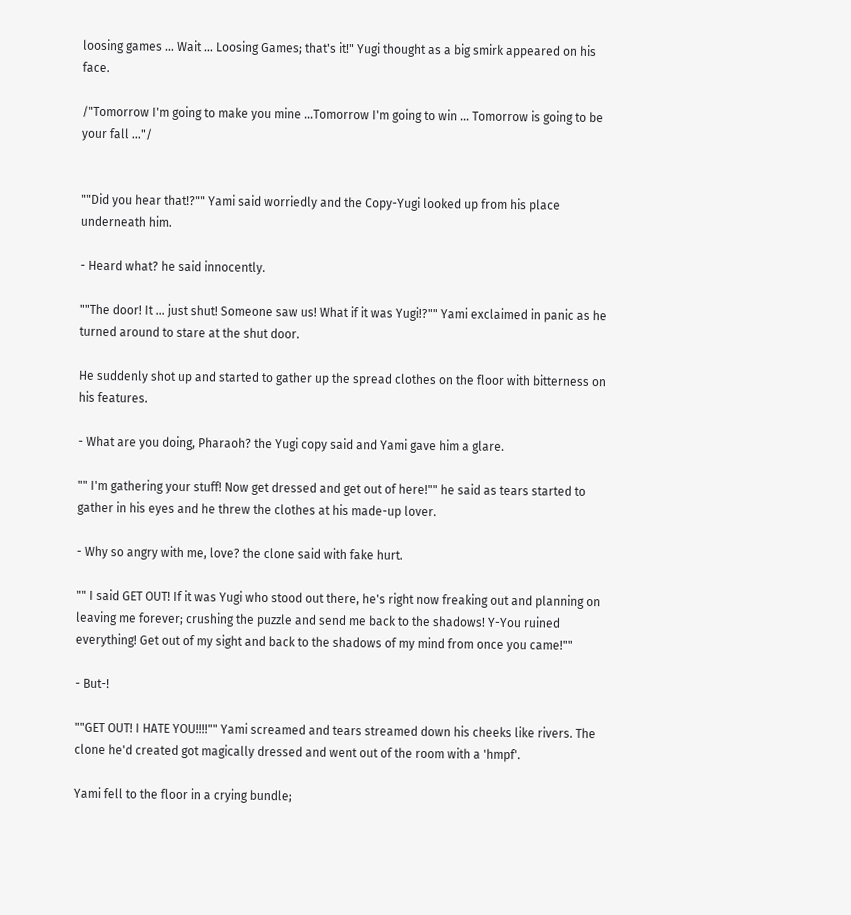loosing games … Wait … Loosing Games; that's it!" Yugi thought as a big smirk appeared on his face.

/"Tomorrow I'm going to make you mine …Tomorrow I'm going to win … Tomorrow is going to be your fall …"/


""Did you hear that!?"" Yami said worriedly and the Copy-Yugi looked up from his place underneath him.

- Heard what? he said innocently.

""The door! It … just shut! Someone saw us! What if it was Yugi!?"" Yami exclaimed in panic as he turned around to stare at the shut door.

He suddenly shot up and started to gather up the spread clothes on the floor with bitterness on his features.

- What are you doing, Pharaoh? the Yugi copy said and Yami gave him a glare.

"" I'm gathering your stuff! Now get dressed and get out of here!"" he said as tears started to gather in his eyes and he threw the clothes at his made-up lover.

- Why so angry with me, love? the clone said with fake hurt.

"" I said GET OUT! If it was Yugi who stood out there, he's right now freaking out and planning on leaving me forever; crushing the puzzle and send me back to the shadows! Y-You ruined everything! Get out of my sight and back to the shadows of my mind from once you came!""

- But-!

""GET OUT! I HATE YOU!!!!"" Yami screamed and tears streamed down his cheeks like rivers. The clone he'd created got magically dressed and went out of the room with a 'hmpf'.

Yami fell to the floor in a crying bundle;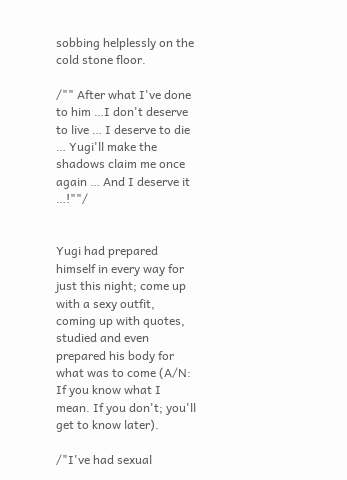sobbing helplessly on the cold stone floor.

/"" After what I've done to him …I don't deserve to live … I deserve to die … Yugi'll make the shadows claim me once again … And I deserve it …!""/


Yugi had prepared himself in every way for just this night; come up with a sexy outfit, coming up with quotes, studied and even prepared his body for what was to come (A/N: If you know what I mean. If you don't; you'll get to know later).

/"I've had sexual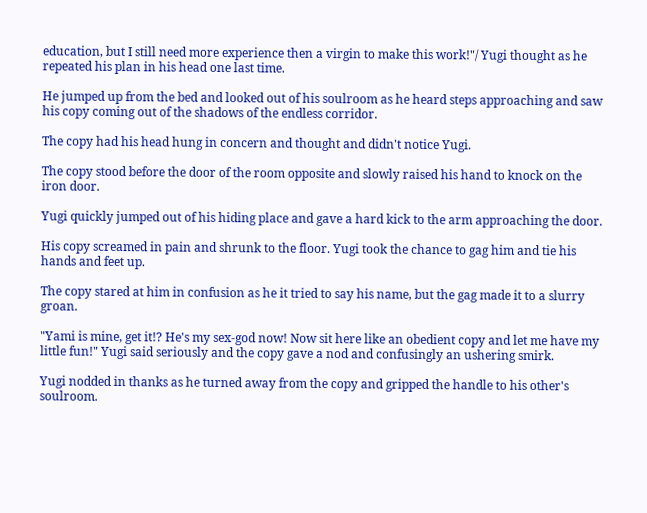education, but I still need more experience then a virgin to make this work!"/ Yugi thought as he repeated his plan in his head one last time.

He jumped up from the bed and looked out of his soulroom as he heard steps approaching and saw his copy coming out of the shadows of the endless corridor.

The copy had his head hung in concern and thought and didn't notice Yugi.

The copy stood before the door of the room opposite and slowly raised his hand to knock on the iron door.

Yugi quickly jumped out of his hiding place and gave a hard kick to the arm approaching the door.

His copy screamed in pain and shrunk to the floor. Yugi took the chance to gag him and tie his hands and feet up.

The copy stared at him in confusion as he it tried to say his name, but the gag made it to a slurry groan.

"Yami is mine, get it!? He's my sex-god now! Now sit here like an obedient copy and let me have my little fun!" Yugi said seriously and the copy gave a nod and confusingly an ushering smirk.

Yugi nodded in thanks as he turned away from the copy and gripped the handle to his other's soulroom.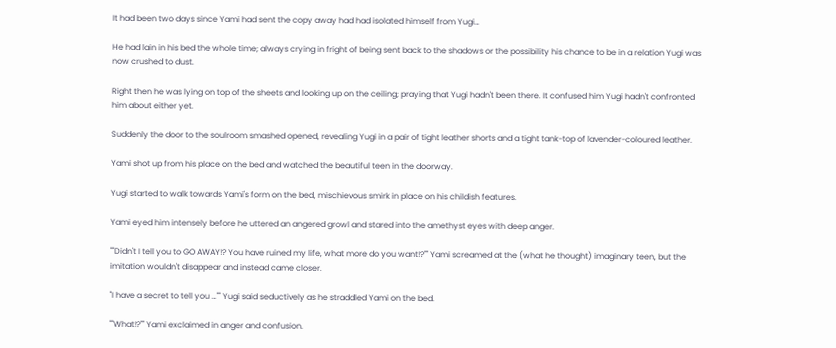It had been two days since Yami had sent the copy away had had isolated himself from Yugi…

He had lain in his bed the whole time; always crying in fright of being sent back to the shadows or the possibility his chance to be in a relation Yugi was now crushed to dust.

Right then he was lying on top of the sheets and looking up on the ceiling; praying that Yugi hadn't been there. It confused him Yugi hadn't confronted him about either yet.

Suddenly the door to the soulroom smashed opened, revealing Yugi in a pair of tight leather shorts and a tight tank-top of lavender-coloured leather.

Yami shot up from his place on the bed and watched the beautiful teen in the doorway.

Yugi started to walk towards Yami's form on the bed, mischievous smirk in place on his childish features.

Yami eyed him intensely before he uttered an angered growl and stared into the amethyst eyes with deep anger.

""Didn't I tell you to GO AWAY!? You have ruined my life, what more do you want!?"" Yami screamed at the (what he thought) imaginary teen, but the imitation wouldn't disappear and instead came closer.

"I have a secret to tell you …"" Yugi said seductively as he straddled Yami on the bed.

""What!?"" Yami exclaimed in anger and confusion.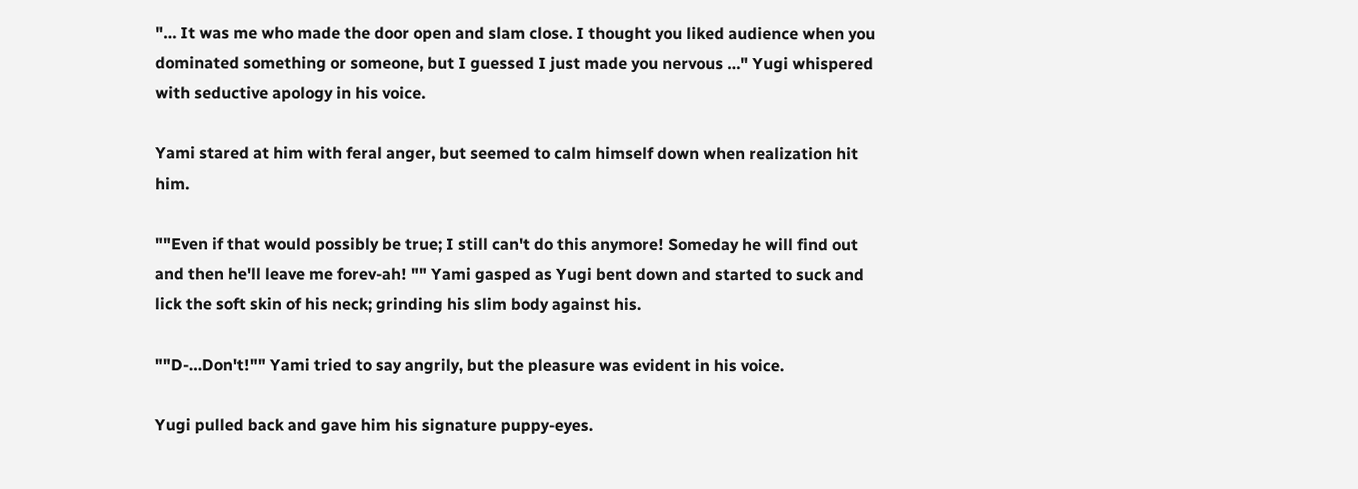"… It was me who made the door open and slam close. I thought you liked audience when you dominated something or someone, but I guessed I just made you nervous …" Yugi whispered with seductive apology in his voice.

Yami stared at him with feral anger, but seemed to calm himself down when realization hit him.

""Even if that would possibly be true; I still can't do this anymore! Someday he will find out and then he'll leave me forev-ah! "" Yami gasped as Yugi bent down and started to suck and lick the soft skin of his neck; grinding his slim body against his.

""D-…Don't!"" Yami tried to say angrily, but the pleasure was evident in his voice.

Yugi pulled back and gave him his signature puppy-eyes.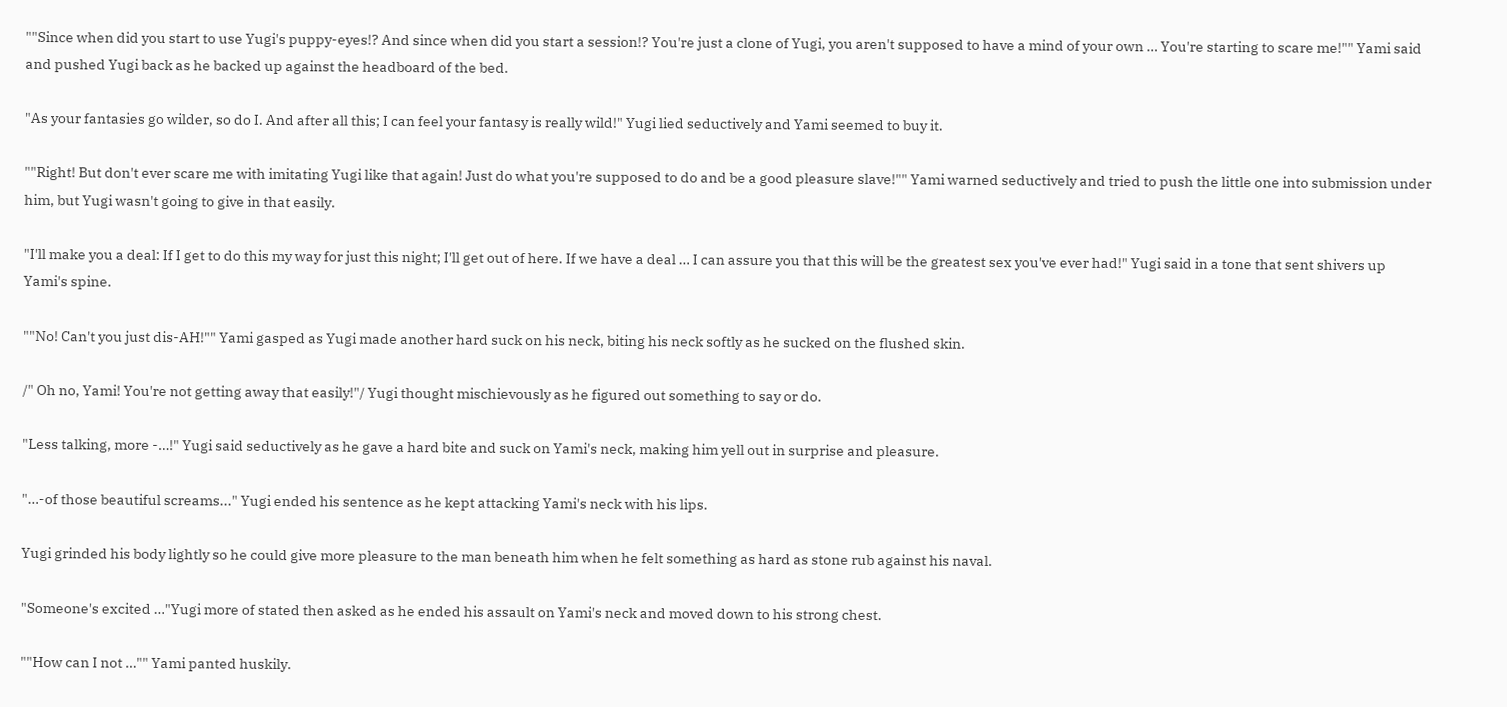""Since when did you start to use Yugi's puppy-eyes!? And since when did you start a session!? You're just a clone of Yugi, you aren't supposed to have a mind of your own … You're starting to scare me!"" Yami said and pushed Yugi back as he backed up against the headboard of the bed.

"As your fantasies go wilder, so do I. And after all this; I can feel your fantasy is really wild!" Yugi lied seductively and Yami seemed to buy it.

""Right! But don't ever scare me with imitating Yugi like that again! Just do what you're supposed to do and be a good pleasure slave!"" Yami warned seductively and tried to push the little one into submission under him, but Yugi wasn't going to give in that easily.

"I'll make you a deal: If I get to do this my way for just this night; I'll get out of here. If we have a deal … I can assure you that this will be the greatest sex you've ever had!" Yugi said in a tone that sent shivers up Yami's spine.

""No! Can't you just dis-AH!"" Yami gasped as Yugi made another hard suck on his neck, biting his neck softly as he sucked on the flushed skin.

/" Oh no, Yami! You're not getting away that easily!"/ Yugi thought mischievously as he figured out something to say or do.

"Less talking, more -…!" Yugi said seductively as he gave a hard bite and suck on Yami's neck, making him yell out in surprise and pleasure.

"…-of those beautiful screams..." Yugi ended his sentence as he kept attacking Yami's neck with his lips.

Yugi grinded his body lightly so he could give more pleasure to the man beneath him when he felt something as hard as stone rub against his naval.

"Someone's excited …"Yugi more of stated then asked as he ended his assault on Yami's neck and moved down to his strong chest.

""How can I not …"" Yami panted huskily.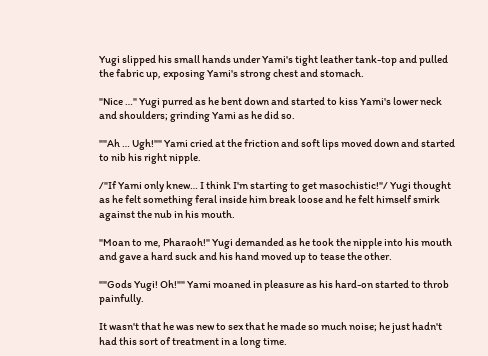Yugi slipped his small hands under Yami's tight leather tank-top and pulled the fabric up, exposing Yami's strong chest and stomach.

"Nice …" Yugi purred as he bent down and started to kiss Yami's lower neck and shoulders; grinding Yami as he did so.

""Ah … Ugh!"" Yami cried at the friction and soft lips moved down and started to nib his right nipple.

/"If Yami only knew… I think I'm starting to get masochistic!"/ Yugi thought as he felt something feral inside him break loose and he felt himself smirk against the nub in his mouth.

"Moan to me, Pharaoh!" Yugi demanded as he took the nipple into his mouth and gave a hard suck and his hand moved up to tease the other.

""Gods Yugi! Oh!"" Yami moaned in pleasure as his hard-on started to throb painfully.

It wasn't that he was new to sex that he made so much noise; he just hadn't had this sort of treatment in a long time.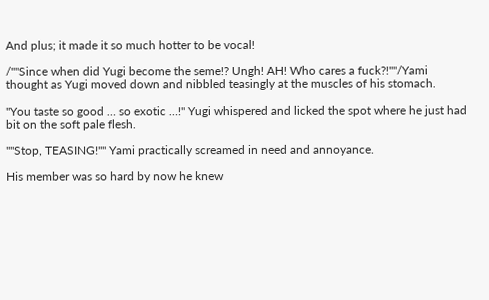And plus; it made it so much hotter to be vocal!

/""Since when did Yugi become the seme!? Ungh! AH! Who cares a fuck?!""/Yami thought as Yugi moved down and nibbled teasingly at the muscles of his stomach.

"You taste so good … so exotic …!" Yugi whispered and licked the spot where he just had bit on the soft pale flesh.

""Stop, TEASING!"" Yami practically screamed in need and annoyance.

His member was so hard by now he knew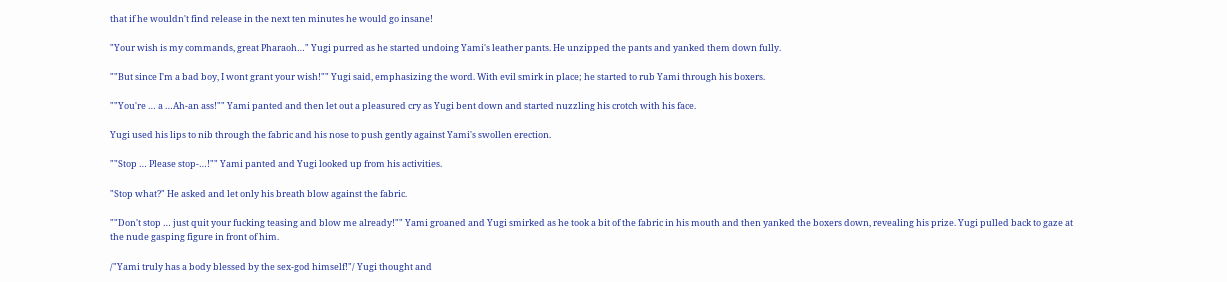that if he wouldn't find release in the next ten minutes he would go insane!

"Your wish is my commands, great Pharaoh…" Yugi purred as he started undoing Yami's leather pants. He unzipped the pants and yanked them down fully.

""But since I'm a bad boy, I wont grant your wish!"" Yugi said, emphasizing the word. With evil smirk in place; he started to rub Yami through his boxers.

""You're … a …Ah-an ass!"" Yami panted and then let out a pleasured cry as Yugi bent down and started nuzzling his crotch with his face.

Yugi used his lips to nib through the fabric and his nose to push gently against Yami's swollen erection.

""Stop … Please stop-…!"" Yami panted and Yugi looked up from his activities.

"Stop what?" He asked and let only his breath blow against the fabric.

""Don't stop … just quit your fucking teasing and blow me already!"" Yami groaned and Yugi smirked as he took a bit of the fabric in his mouth and then yanked the boxers down, revealing his prize. Yugi pulled back to gaze at the nude gasping figure in front of him.

/"Yami truly has a body blessed by the sex-god himself!"/ Yugi thought and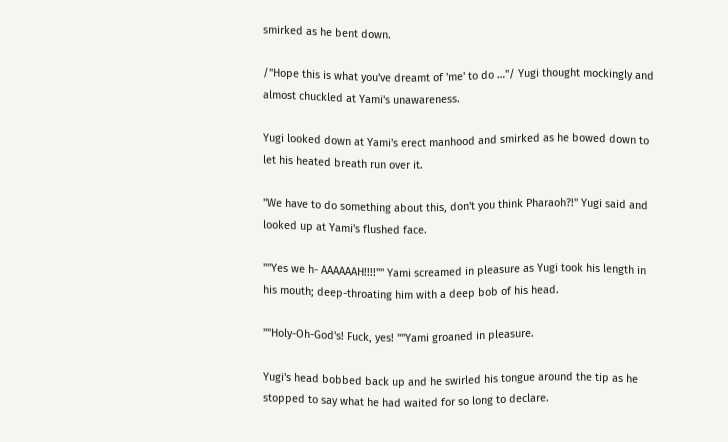smirked as he bent down.

/"Hope this is what you've dreamt of 'me' to do …"/ Yugi thought mockingly and almost chuckled at Yami's unawareness.

Yugi looked down at Yami's erect manhood and smirked as he bowed down to let his heated breath run over it.

"We have to do something about this, don't you think Pharaoh?!" Yugi said and looked up at Yami's flushed face.

""Yes we h- AAAAAAH!!!!"" Yami screamed in pleasure as Yugi took his length in his mouth; deep-throating him with a deep bob of his head.

""Holy-Oh-God's! Fuck, yes! ""Yami groaned in pleasure.

Yugi's head bobbed back up and he swirled his tongue around the tip as he stopped to say what he had waited for so long to declare.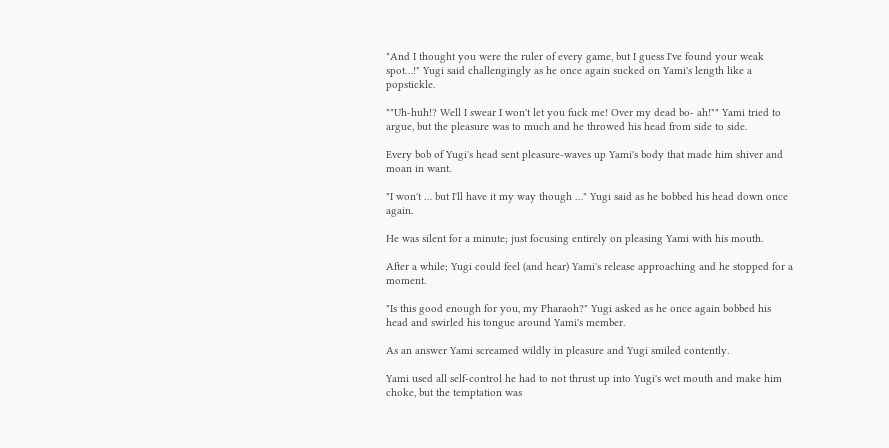"And I thought you were the ruler of every game, but I guess I've found your weak spot…!" Yugi said challengingly as he once again sucked on Yami's length like a popstickle.

""Uh-huh!? Well I swear I won't let you fuck me! Over my dead bo- ah!"" Yami tried to argue, but the pleasure was to much and he throwed his head from side to side.

Every bob of Yugi's head sent pleasure-waves up Yami's body that made him shiver and moan in want.

"I won't … but I'll have it my way though …" Yugi said as he bobbed his head down once again.

He was silent for a minute; just focusing entirely on pleasing Yami with his mouth.

After a while; Yugi could feel (and hear) Yami's release approaching and he stopped for a moment.

"Is this good enough for you, my Pharaoh?" Yugi asked as he once again bobbed his head and swirled his tongue around Yami's member.

As an answer Yami screamed wildly in pleasure and Yugi smiled contently.

Yami used all self-control he had to not thrust up into Yugi's wet mouth and make him choke, but the temptation was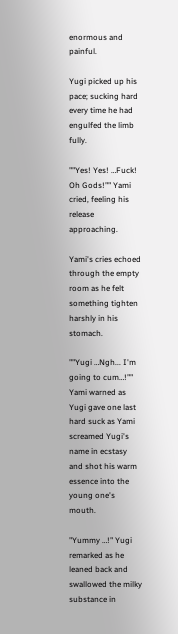enormous and painful.

Yugi picked up his pace; sucking hard every time he had engulfed the limb fully.

""Yes! Yes! …Fuck! Oh Gods!"" Yami cried, feeling his release approaching.

Yami's cries echoed through the empty room as he felt something tighten harshly in his stomach.

""Yugi …Ngh... I'm going to cum…!"" Yami warned as Yugi gave one last hard suck as Yami screamed Yugi's name in ecstasy and shot his warm essence into the young one's mouth.

"Yummy …!" Yugi remarked as he leaned back and swallowed the milky substance in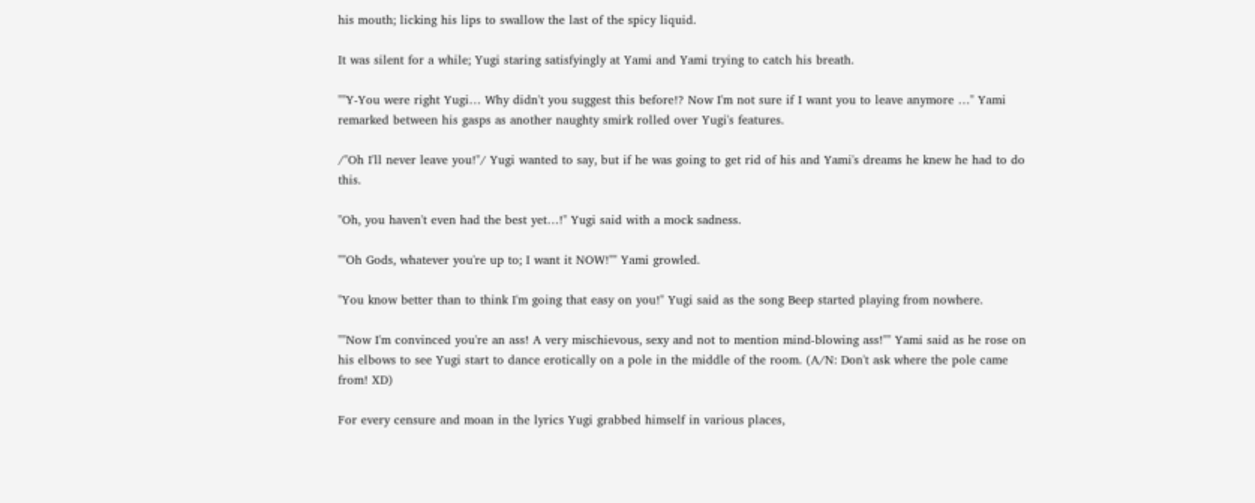his mouth; licking his lips to swallow the last of the spicy liquid.

It was silent for a while; Yugi staring satisfyingly at Yami and Yami trying to catch his breath.

""Y-You were right Yugi… Why didn't you suggest this before!? Now I'm not sure if I want you to leave anymore …" Yami remarked between his gasps as another naughty smirk rolled over Yugi's features.

/"Oh I'll never leave you!"/ Yugi wanted to say, but if he was going to get rid of his and Yami's dreams he knew he had to do this.

"Oh, you haven't even had the best yet…!" Yugi said with a mock sadness.

""Oh Gods, whatever you're up to; I want it NOW!"" Yami growled.

"You know better than to think I'm going that easy on you!" Yugi said as the song Beep started playing from nowhere.

""Now I'm convinced you're an ass! A very mischievous, sexy and not to mention mind-blowing ass!"" Yami said as he rose on his elbows to see Yugi start to dance erotically on a pole in the middle of the room. (A/N: Don't ask where the pole came from! XD)

For every censure and moan in the lyrics Yugi grabbed himself in various places,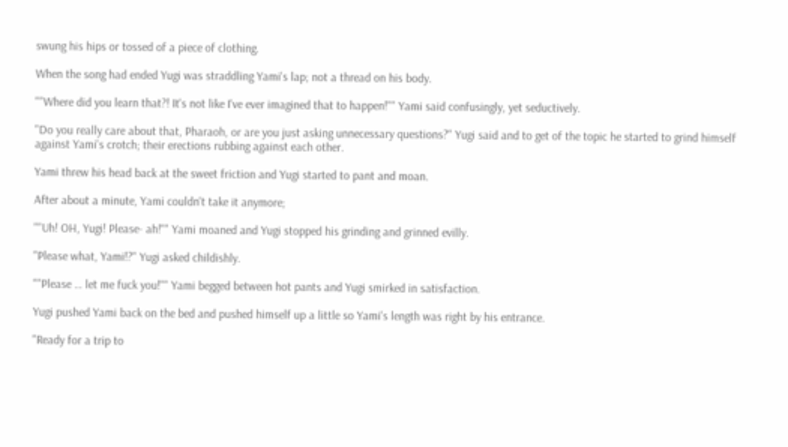swung his hips or tossed of a piece of clothing.

When the song had ended Yugi was straddling Yami's lap; not a thread on his body.

""Where did you learn that?! It's not like I've ever imagined that to happen!"" Yami said confusingly, yet seductively.

"Do you really care about that, Pharaoh, or are you just asking unnecessary questions?" Yugi said and to get of the topic he started to grind himself against Yami's crotch; their erections rubbing against each other.

Yami threw his head back at the sweet friction and Yugi started to pant and moan.

After about a minute, Yami couldn't take it anymore;

""Uh! OH, Yugi! Please- ah!"" Yami moaned and Yugi stopped his grinding and grinned evilly.

"Please what, Yami!?" Yugi asked childishly.

""Please … let me fuck you!"" Yami begged between hot pants and Yugi smirked in satisfaction.

Yugi pushed Yami back on the bed and pushed himself up a little so Yami's length was right by his entrance.

"Ready for a trip to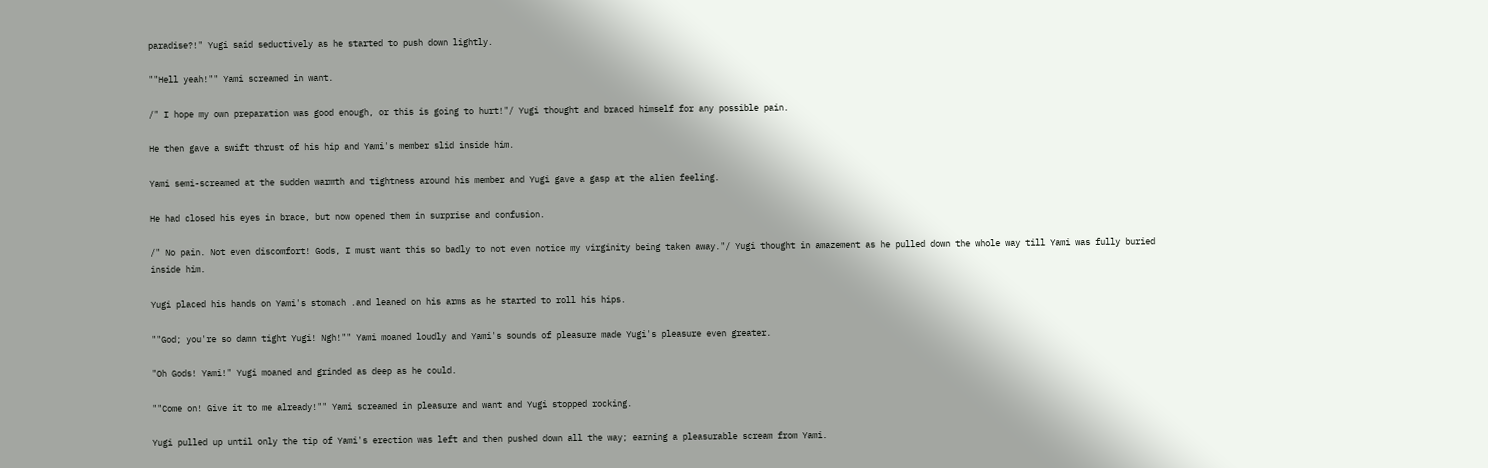paradise?!" Yugi said seductively as he started to push down lightly.

""Hell yeah!"" Yami screamed in want.

/" I hope my own preparation was good enough, or this is going to hurt!"/ Yugi thought and braced himself for any possible pain.

He then gave a swift thrust of his hip and Yami's member slid inside him.

Yami semi-screamed at the sudden warmth and tightness around his member and Yugi gave a gasp at the alien feeling.

He had closed his eyes in brace, but now opened them in surprise and confusion.

/" No pain. Not even discomfort! Gods, I must want this so badly to not even notice my virginity being taken away."/ Yugi thought in amazement as he pulled down the whole way till Yami was fully buried inside him.

Yugi placed his hands on Yami's stomach .and leaned on his arms as he started to roll his hips.

""God; you're so damn tight Yugi! Ngh!"" Yami moaned loudly and Yami's sounds of pleasure made Yugi's pleasure even greater.

"Oh Gods! Yami!" Yugi moaned and grinded as deep as he could.

""Come on! Give it to me already!"" Yami screamed in pleasure and want and Yugi stopped rocking.

Yugi pulled up until only the tip of Yami's erection was left and then pushed down all the way; earning a pleasurable scream from Yami.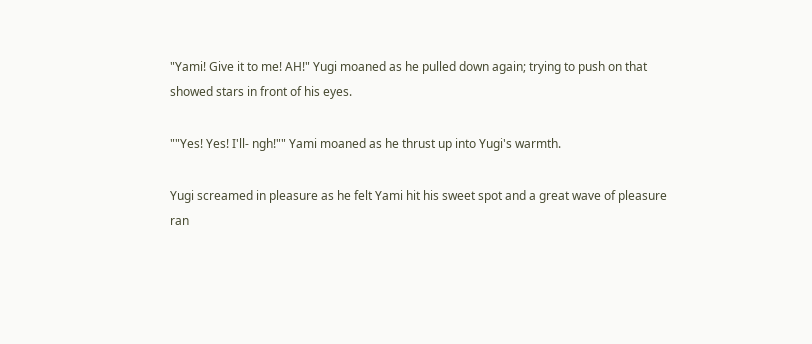"Yami! Give it to me! AH!" Yugi moaned as he pulled down again; trying to push on that showed stars in front of his eyes.

""Yes! Yes! I'll- ngh!"" Yami moaned as he thrust up into Yugi's warmth.

Yugi screamed in pleasure as he felt Yami hit his sweet spot and a great wave of pleasure ran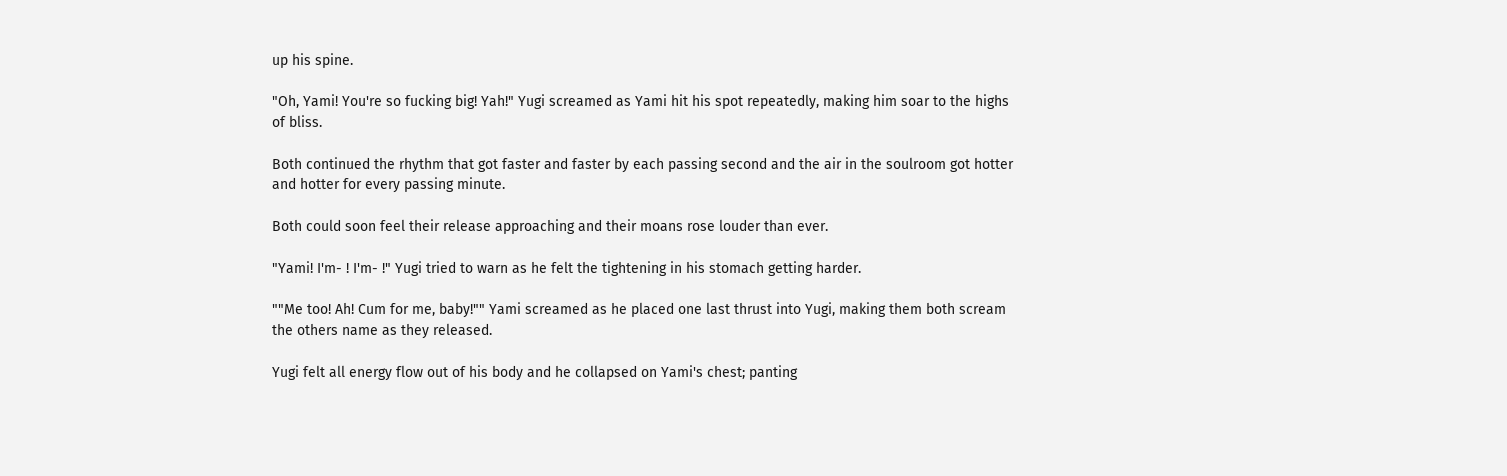up his spine.

"Oh, Yami! You're so fucking big! Yah!" Yugi screamed as Yami hit his spot repeatedly, making him soar to the highs of bliss.

Both continued the rhythm that got faster and faster by each passing second and the air in the soulroom got hotter and hotter for every passing minute.

Both could soon feel their release approaching and their moans rose louder than ever.

"Yami! I'm- ! I'm- !" Yugi tried to warn as he felt the tightening in his stomach getting harder.

""Me too! Ah! Cum for me, baby!"" Yami screamed as he placed one last thrust into Yugi, making them both scream the others name as they released.

Yugi felt all energy flow out of his body and he collapsed on Yami's chest; panting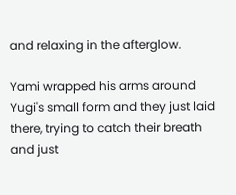and relaxing in the afterglow.

Yami wrapped his arms around Yugi's small form and they just laid there, trying to catch their breath and just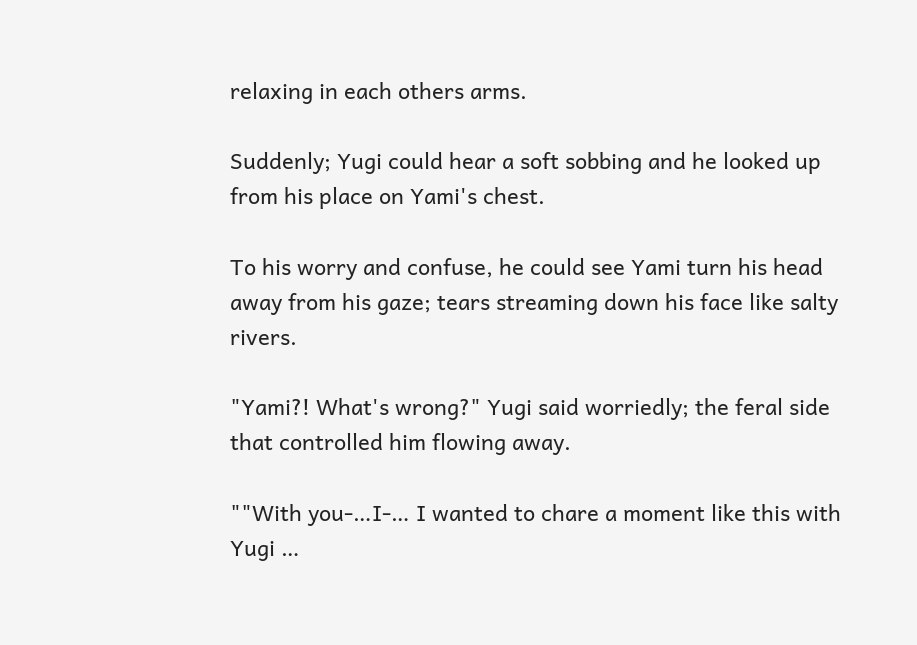relaxing in each others arms.

Suddenly; Yugi could hear a soft sobbing and he looked up from his place on Yami's chest.

To his worry and confuse, he could see Yami turn his head away from his gaze; tears streaming down his face like salty rivers.

"Yami?! What's wrong?" Yugi said worriedly; the feral side that controlled him flowing away.

""With you-…I-… I wanted to chare a moment like this with Yugi …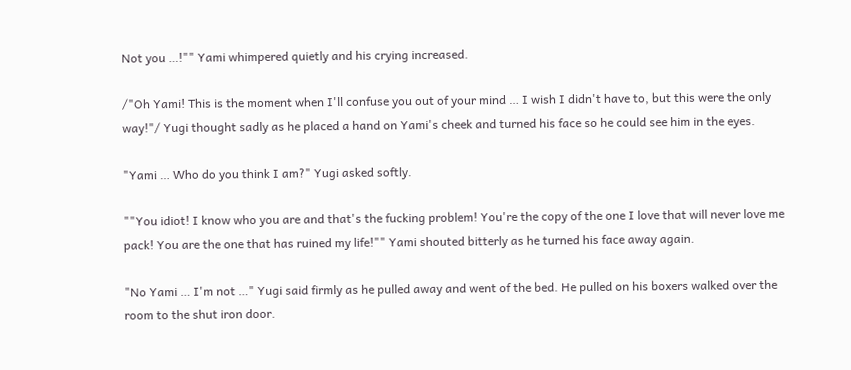Not you …!"" Yami whimpered quietly and his crying increased.

/"Oh Yami! This is the moment when I'll confuse you out of your mind … I wish I didn't have to, but this were the only way!"/ Yugi thought sadly as he placed a hand on Yami's cheek and turned his face so he could see him in the eyes.

"Yami … Who do you think I am?" Yugi asked softly.

""You idiot! I know who you are and that's the fucking problem! You're the copy of the one I love that will never love me pack! You are the one that has ruined my life!"" Yami shouted bitterly as he turned his face away again.

"No Yami … I'm not …" Yugi said firmly as he pulled away and went of the bed. He pulled on his boxers walked over the room to the shut iron door.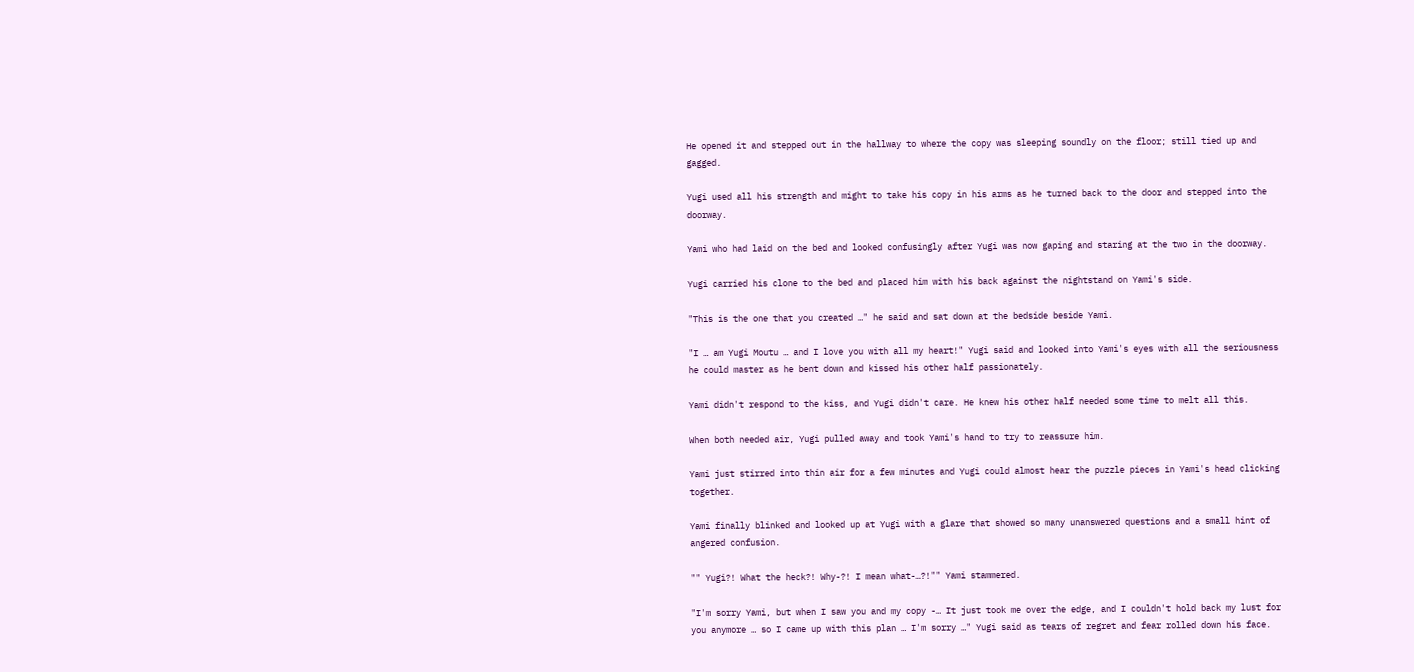He opened it and stepped out in the hallway to where the copy was sleeping soundly on the floor; still tied up and gagged.

Yugi used all his strength and might to take his copy in his arms as he turned back to the door and stepped into the doorway.

Yami who had laid on the bed and looked confusingly after Yugi was now gaping and staring at the two in the doorway.

Yugi carried his clone to the bed and placed him with his back against the nightstand on Yami's side.

"This is the one that you created …" he said and sat down at the bedside beside Yami.

"I … am Yugi Moutu … and I love you with all my heart!" Yugi said and looked into Yami's eyes with all the seriousness he could master as he bent down and kissed his other half passionately.

Yami didn't respond to the kiss, and Yugi didn't care. He knew his other half needed some time to melt all this.

When both needed air, Yugi pulled away and took Yami's hand to try to reassure him.

Yami just stirred into thin air for a few minutes and Yugi could almost hear the puzzle pieces in Yami's head clicking together.

Yami finally blinked and looked up at Yugi with a glare that showed so many unanswered questions and a small hint of angered confusion.

"" Yugi?! What the heck?! Why-?! I mean what-…?!"" Yami stammered.

"I'm sorry Yami, but when I saw you and my copy -… It just took me over the edge, and I couldn't hold back my lust for you anymore … so I came up with this plan … I'm sorry …" Yugi said as tears of regret and fear rolled down his face.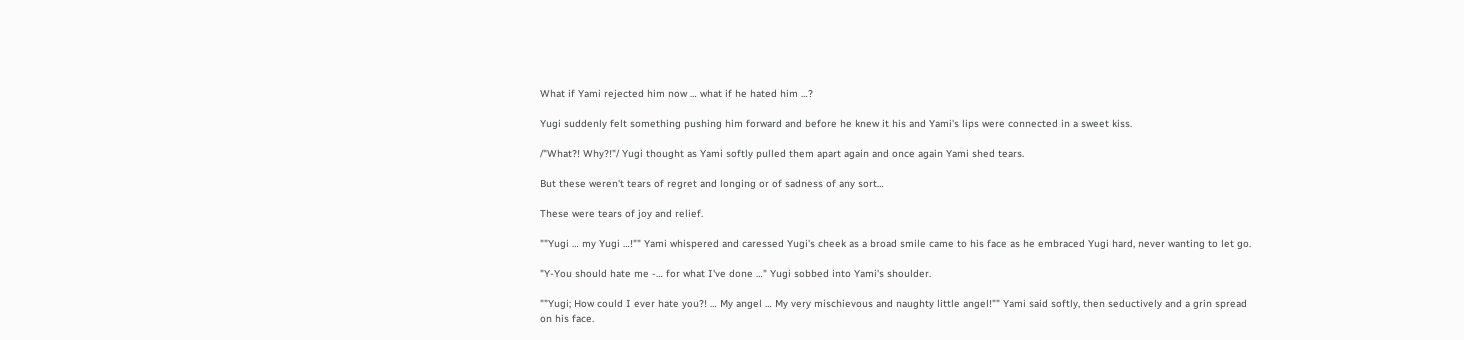What if Yami rejected him now … what if he hated him …?

Yugi suddenly felt something pushing him forward and before he knew it his and Yami's lips were connected in a sweet kiss.

/"What?! Why?!"/ Yugi thought as Yami softly pulled them apart again and once again Yami shed tears.

But these weren't tears of regret and longing or of sadness of any sort…

These were tears of joy and relief.

""Yugi … my Yugi …!"" Yami whispered and caressed Yugi's cheek as a broad smile came to his face as he embraced Yugi hard, never wanting to let go.

"Y-You should hate me -… for what I've done …" Yugi sobbed into Yami's shoulder.

""Yugi; How could I ever hate you?! … My angel … My very mischievous and naughty little angel!"" Yami said softly, then seductively and a grin spread on his face.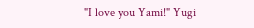"I love you Yami!" Yugi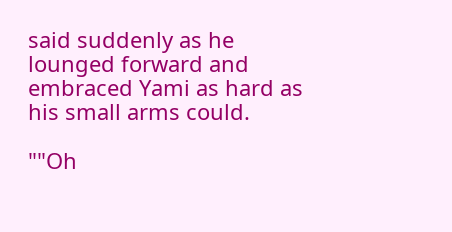said suddenly as he lounged forward and embraced Yami as hard as his small arms could.

""Oh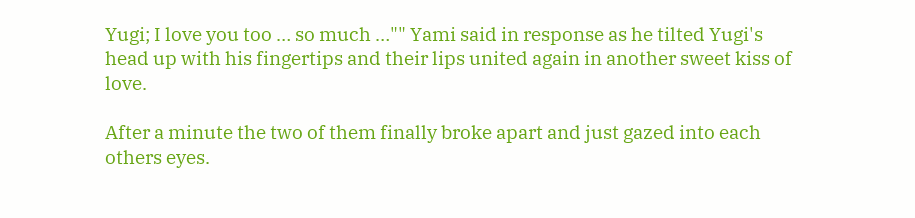Yugi; I love you too … so much …"" Yami said in response as he tilted Yugi's head up with his fingertips and their lips united again in another sweet kiss of love.

After a minute the two of them finally broke apart and just gazed into each others eyes.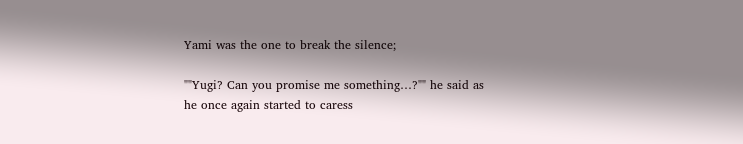Yami was the one to break the silence;

""Yugi? Can you promise me something…?"" he said as he once again started to caress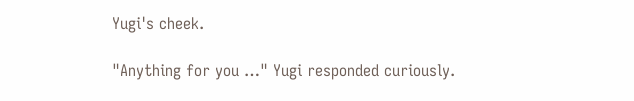Yugi's cheek.

"Anything for you …" Yugi responded curiously.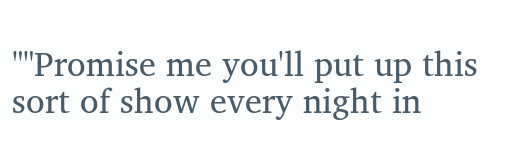""Promise me you'll put up this sort of show every night in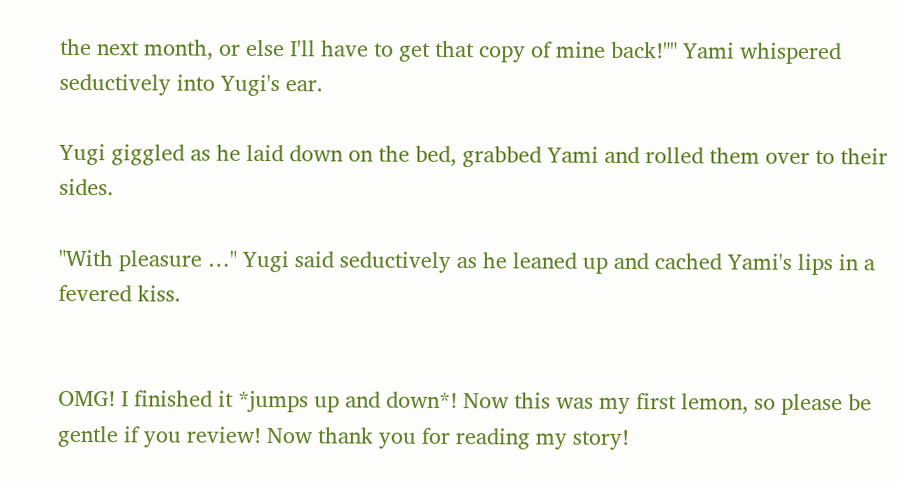the next month, or else I'll have to get that copy of mine back!"" Yami whispered seductively into Yugi's ear.

Yugi giggled as he laid down on the bed, grabbed Yami and rolled them over to their sides.

"With pleasure …" Yugi said seductively as he leaned up and cached Yami's lips in a fevered kiss.


OMG! I finished it *jumps up and down*! Now this was my first lemon, so please be gentle if you review! Now thank you for reading my story!